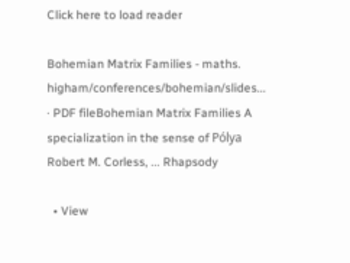Click here to load reader

Bohemian Matrix Families - maths. higham/conferences/bohemian/slides... · PDF fileBohemian Matrix Families A specialization in the sense of Pólya Robert M. Corless, ... Rhapsody

  • View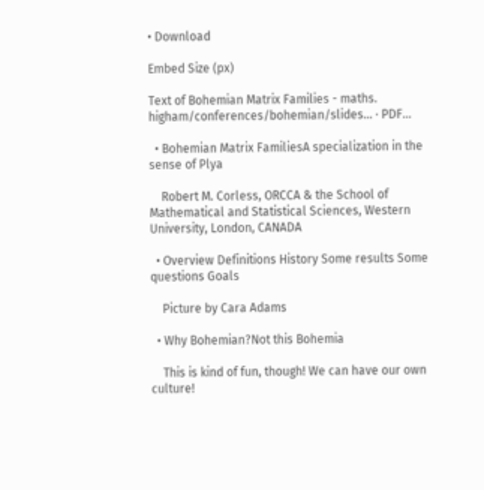• Download

Embed Size (px)

Text of Bohemian Matrix Families - maths. higham/conferences/bohemian/slides... · PDF...

  • Bohemian Matrix FamiliesA specialization in the sense of Plya

    Robert M. Corless, ORCCA & the School of Mathematical and Statistical Sciences, Western University, London, CANADA

  • Overview Definitions History Some results Some questions Goals

    Picture by Cara Adams

  • Why Bohemian?Not this Bohemia

    This is kind of fun, though! We can have our own culture!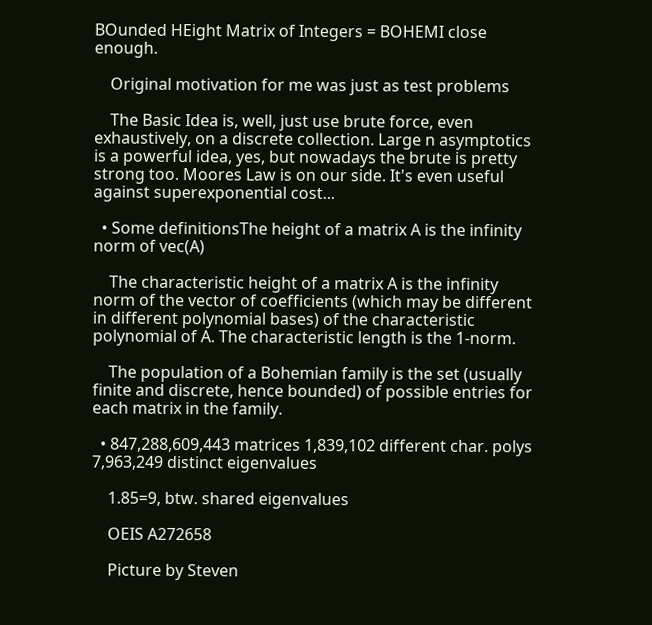BOunded HEight Matrix of Integers = BOHEMI close enough.

    Original motivation for me was just as test problems

    The Basic Idea is, well, just use brute force, even exhaustively, on a discrete collection. Large n asymptotics is a powerful idea, yes, but nowadays the brute is pretty strong too. Moores Law is on our side. It's even useful against superexponential cost...

  • Some definitionsThe height of a matrix A is the infinity norm of vec(A)

    The characteristic height of a matrix A is the infinity norm of the vector of coefficients (which may be different in different polynomial bases) of the characteristic polynomial of A. The characteristic length is the 1-norm.

    The population of a Bohemian family is the set (usually finite and discrete, hence bounded) of possible entries for each matrix in the family.

  • 847,288,609,443 matrices 1,839,102 different char. polys 7,963,249 distinct eigenvalues

    1.85=9, btw. shared eigenvalues

    OEIS A272658

    Picture by Steven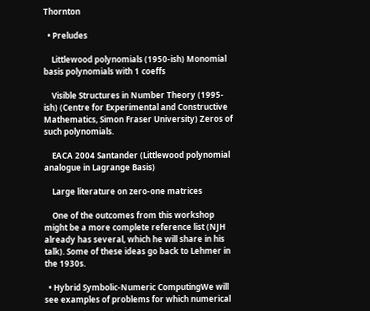Thornton

  • Preludes

    Littlewood polynomials (1950-ish) Monomial basis polynomials with 1 coeffs

    Visible Structures in Number Theory (1995-ish) (Centre for Experimental and Constructive Mathematics, Simon Fraser University) Zeros of such polynomials.

    EACA 2004 Santander (Littlewood polynomial analogue in Lagrange Basis)

    Large literature on zero-one matrices

    One of the outcomes from this workshop might be a more complete reference list (NJH already has several, which he will share in his talk). Some of these ideas go back to Lehmer in the 1930s.

  • Hybrid Symbolic-Numeric ComputingWe will see examples of problems for which numerical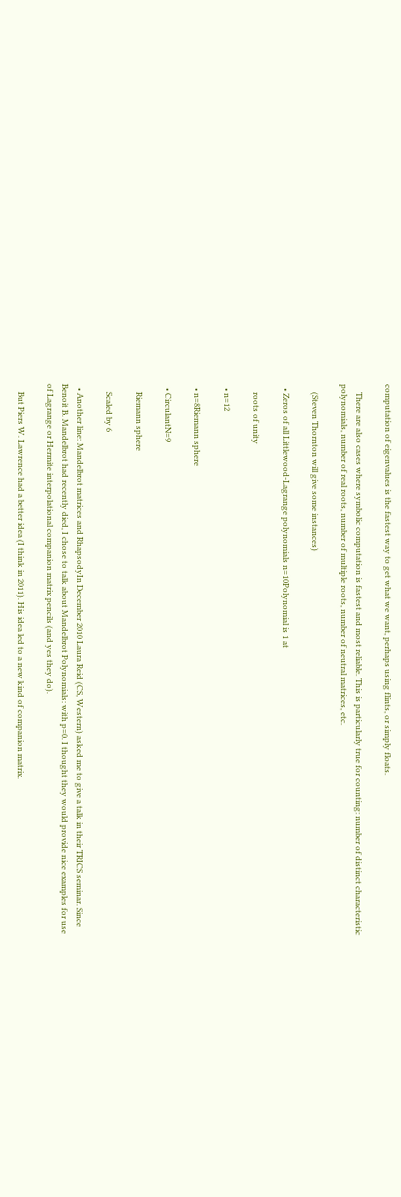computation of eigenvalues is the fastest way to get what we want, perhaps using flints, or simply floats.

    There are also cases where symbolic computation is fastest and most reliable. This is particularly true for counting: number of distinct characteristic polynomials, number of real roots, number of multiple roots, number of neutral matrices, etc.

    (Steven Thornton will give some instances)

  • Zeros of all Littlewood-Lagrange polynomials n=10Polynomial is 1 at

    roots of unity

  • n=12

  • n=8Riemann sphere

  • CirculantN=9

    Riemann sphere

    Scaled by 6

  • Another line: Mandelbrot matrices and RhapsodyIn December 2010 Laura Reid (CS, Western) asked me to give a talk in their TRICS seminar. Since Benoit B. Mandelbrot had recently died, I chose to talk about Mandelbrot Polynomials: with p=0. I thought they would provide nice examples for use of Lagrange or Hermite interpolational companion matrix pencils (and yes they do).

    But Piers W. Lawrence had a better idea (I think in 2011). His idea led to a new kind of companion matrix.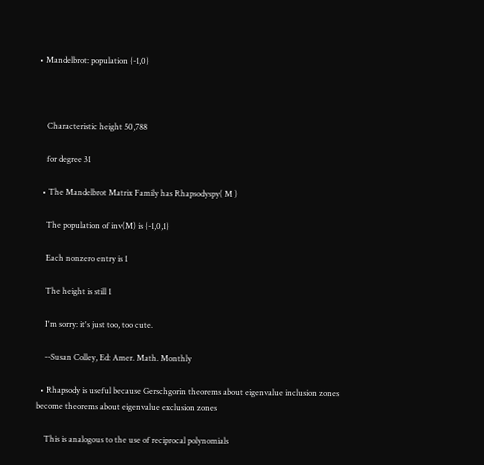• Mandelbrot: population {-1,0}



    Characteristic height 50,788

    for degree 31

  • The Mandelbrot Matrix Family has Rhapsodyspy( M )

    The population of inv(M) is {-1,0,1}

    Each nonzero entry is 1

    The height is still 1

    I'm sorry: it's just too, too cute.

    --Susan Colley, Ed: Amer. Math. Monthly

  • Rhapsody is useful because Gerschgorin theorems about eigenvalue inclusion zones become theorems about eigenvalue exclusion zones

    This is analogous to the use of reciprocal polynomials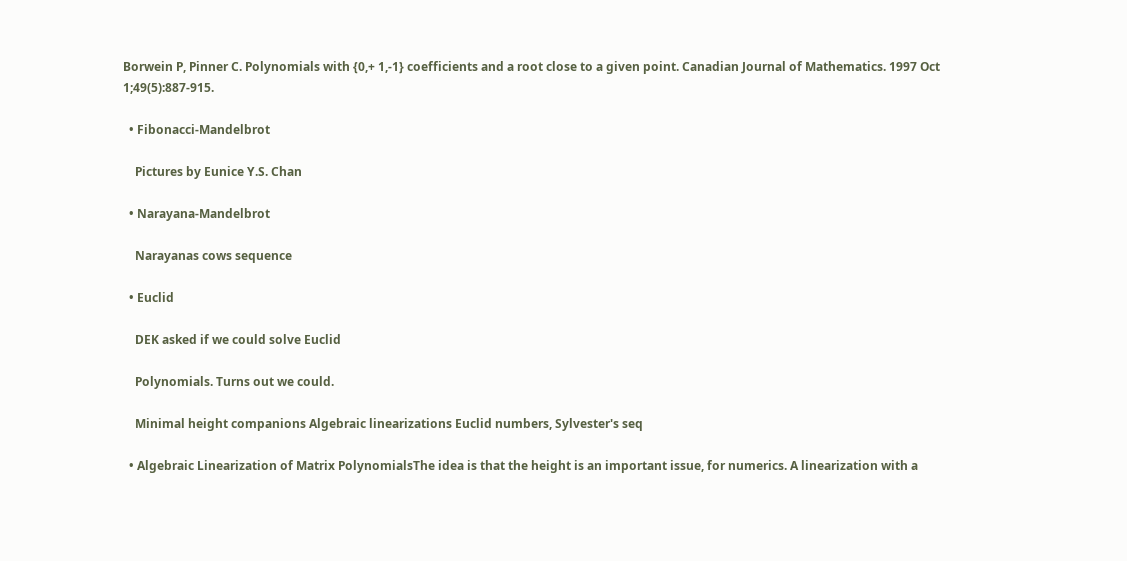Borwein P, Pinner C. Polynomials with {0,+ 1,-1} coefficients and a root close to a given point. Canadian Journal of Mathematics. 1997 Oct 1;49(5):887-915.

  • Fibonacci-Mandelbrot

    Pictures by Eunice Y.S. Chan

  • Narayana-Mandelbrot

    Narayanas cows sequence

  • Euclid

    DEK asked if we could solve Euclid

    Polynomials. Turns out we could.

    Minimal height companions Algebraic linearizations Euclid numbers, Sylvester's seq

  • Algebraic Linearization of Matrix PolynomialsThe idea is that the height is an important issue, for numerics. A linearization with a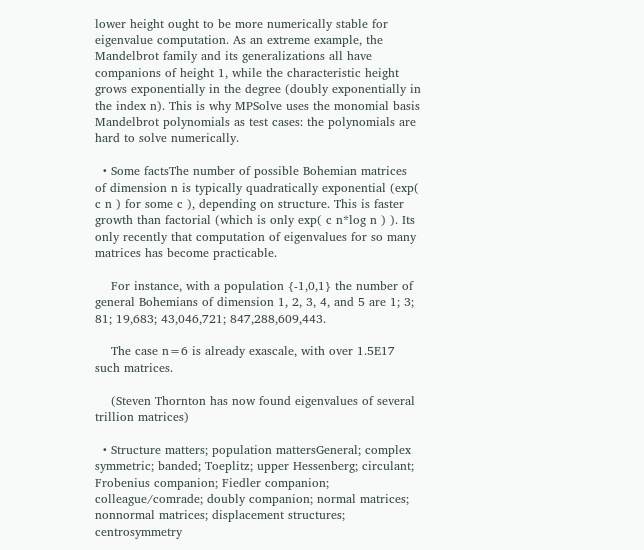lower height ought to be more numerically stable for eigenvalue computation. As an extreme example, the Mandelbrot family and its generalizations all have companions of height 1, while the characteristic height grows exponentially in the degree (doubly exponentially in the index n). This is why MPSolve uses the monomial basis Mandelbrot polynomials as test cases: the polynomials are hard to solve numerically.

  • Some factsThe number of possible Bohemian matrices of dimension n is typically quadratically exponential (exp( c n ) for some c ), depending on structure. This is faster growth than factorial (which is only exp( c n*log n ) ). Its only recently that computation of eigenvalues for so many matrices has become practicable.

    For instance, with a population {-1,0,1} the number of general Bohemians of dimension 1, 2, 3, 4, and 5 are 1; 3; 81; 19,683; 43,046,721; 847,288,609,443.

    The case n=6 is already exascale, with over 1.5E17 such matrices.

    (Steven Thornton has now found eigenvalues of several trillion matrices)

  • Structure matters; population mattersGeneral; complex symmetric; banded; Toeplitz; upper Hessenberg; circulant; Frobenius companion; Fiedler companion; colleague/comrade; doubly companion; normal matrices; nonnormal matrices; displacement structures; centrosymmetry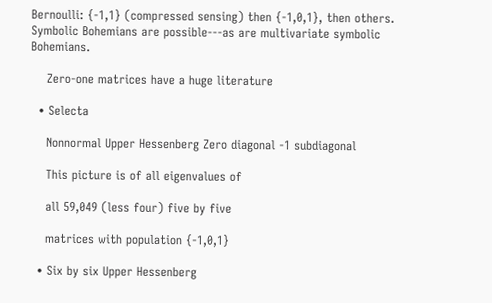Bernoulli: {-1,1} (compressed sensing) then {-1,0,1}, then others. Symbolic Bohemians are possible---as are multivariate symbolic Bohemians.

    Zero-one matrices have a huge literature

  • Selecta

    Nonnormal Upper Hessenberg Zero diagonal -1 subdiagonal

    This picture is of all eigenvalues of

    all 59,049 (less four) five by five

    matrices with population {-1,0,1}

  • Six by six Upper Hessenberg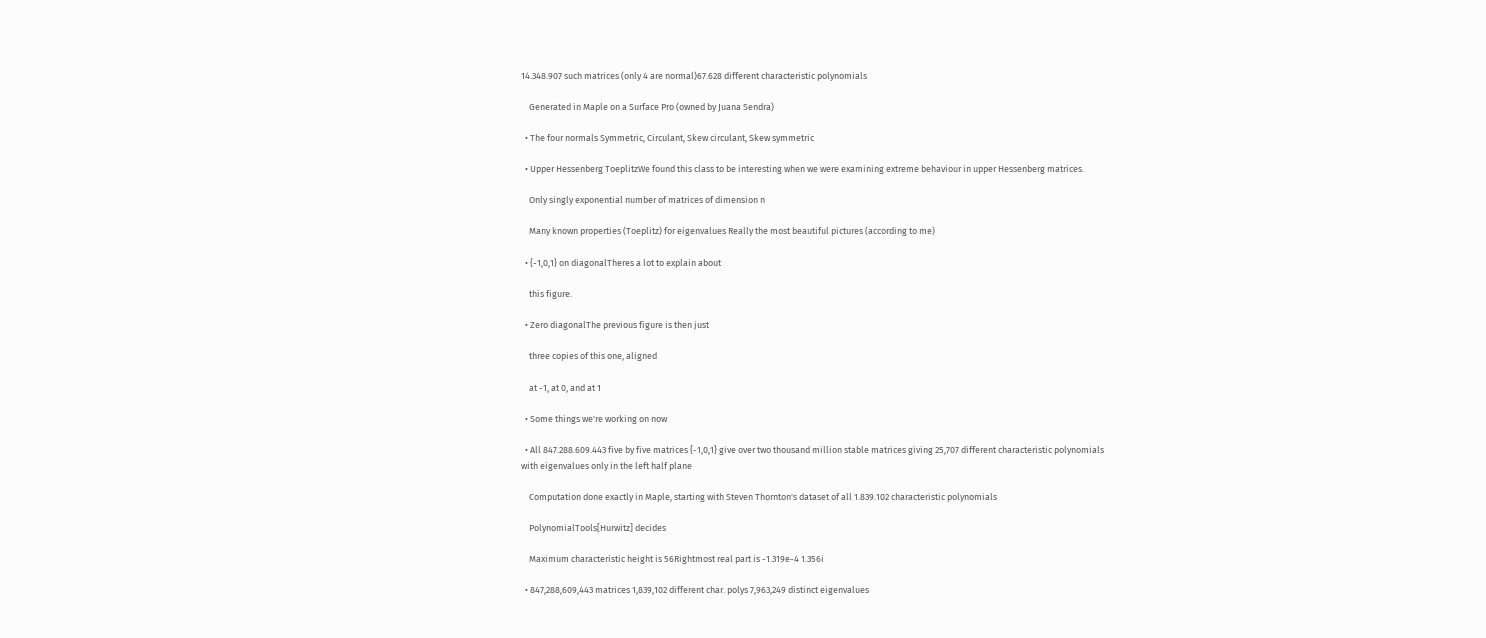14.348.907 such matrices (only 4 are normal)67.628 different characteristic polynomials

    Generated in Maple on a Surface Pro (owned by Juana Sendra)

  • The four normals Symmetric, Circulant, Skew circulant, Skew symmetric

  • Upper Hessenberg ToeplitzWe found this class to be interesting when we were examining extreme behaviour in upper Hessenberg matrices.

    Only singly exponential number of matrices of dimension n

    Many known properties (Toeplitz) for eigenvalues Really the most beautiful pictures (according to me)

  • {-1,0,1} on diagonalTheres a lot to explain about

    this figure.

  • Zero diagonalThe previous figure is then just

    three copies of this one, aligned

    at -1, at 0, and at 1

  • Some things we're working on now

  • All 847.288.609.443 five by five matrices {-1,0,1} give over two thousand million stable matrices giving 25,707 different characteristic polynomials with eigenvalues only in the left half plane

    Computation done exactly in Maple, starting with Steven Thornton's dataset of all 1.839.102 characteristic polynomials

    PolynomialTools[Hurwitz] decides

    Maximum characteristic height is 56Rightmost real part is -1.319e-4 1.356i

  • 847,288,609,443 matrices 1,839,102 different char. polys 7,963,249 distinct eigenvalues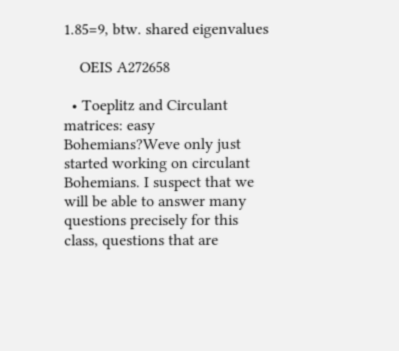1.85=9, btw. shared eigenvalues

    OEIS A272658

  • Toeplitz and Circulant matrices: easy Bohemians?Weve only just started working on circulant Bohemians. I suspect that we will be able to answer many questions precisely for this class, questions that are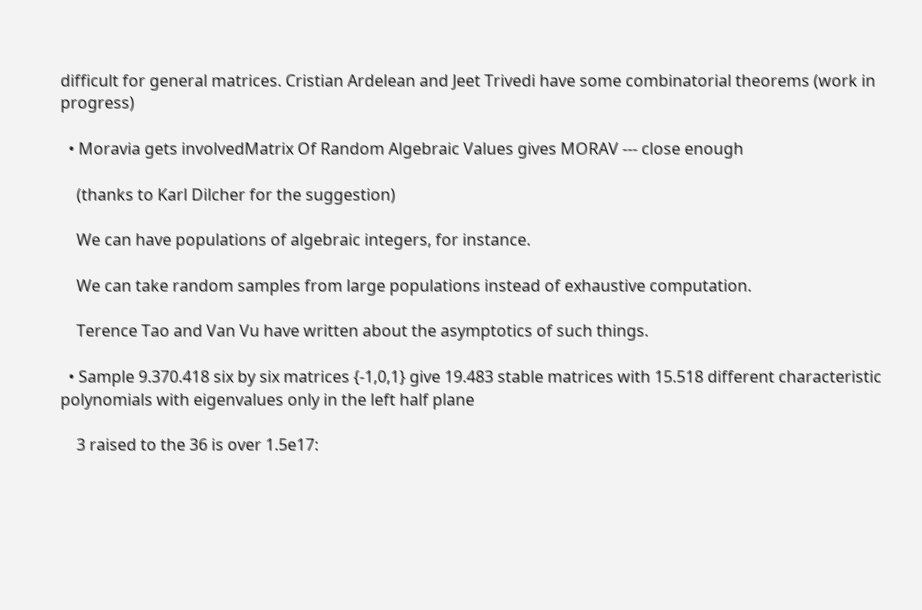difficult for general matrices. Cristian Ardelean and Jeet Trivedi have some combinatorial theorems (work in progress)

  • Moravia gets involvedMatrix Of Random Algebraic Values gives MORAV --- close enough

    (thanks to Karl Dilcher for the suggestion)

    We can have populations of algebraic integers, for instance.

    We can take random samples from large populations instead of exhaustive computation.

    Terence Tao and Van Vu have written about the asymptotics of such things.

  • Sample 9.370.418 six by six matrices {-1,0,1} give 19.483 stable matrices with 15.518 different characteristic polynomials with eigenvalues only in the left half plane

    3 raised to the 36 is over 1.5e17: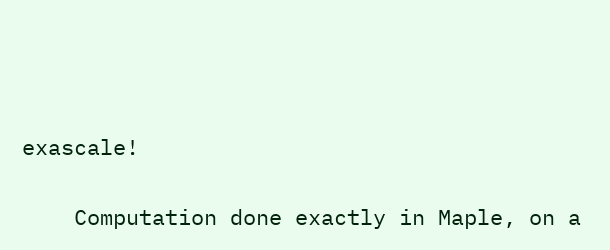exascale!

    Computation done exactly in Maple, on a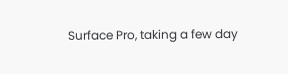Surface Pro, taking a few day